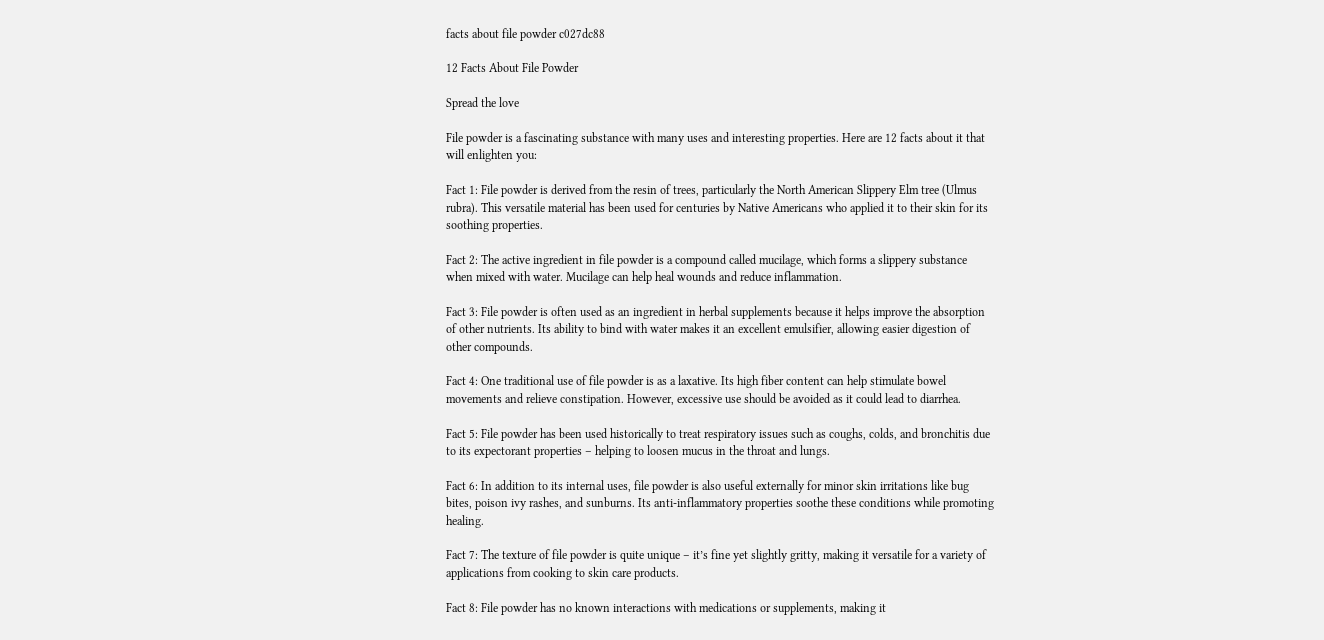facts about file powder c027dc88

12 Facts About File Powder

Spread the love

File powder is a fascinating substance with many uses and interesting properties. Here are 12 facts about it that will enlighten you:

Fact 1: File powder is derived from the resin of trees, particularly the North American Slippery Elm tree (Ulmus rubra). This versatile material has been used for centuries by Native Americans who applied it to their skin for its soothing properties.

Fact 2: The active ingredient in file powder is a compound called mucilage, which forms a slippery substance when mixed with water. Mucilage can help heal wounds and reduce inflammation.

Fact 3: File powder is often used as an ingredient in herbal supplements because it helps improve the absorption of other nutrients. Its ability to bind with water makes it an excellent emulsifier, allowing easier digestion of other compounds.

Fact 4: One traditional use of file powder is as a laxative. Its high fiber content can help stimulate bowel movements and relieve constipation. However, excessive use should be avoided as it could lead to diarrhea.

Fact 5: File powder has been used historically to treat respiratory issues such as coughs, colds, and bronchitis due to its expectorant properties – helping to loosen mucus in the throat and lungs.

Fact 6: In addition to its internal uses, file powder is also useful externally for minor skin irritations like bug bites, poison ivy rashes, and sunburns. Its anti-inflammatory properties soothe these conditions while promoting healing.

Fact 7: The texture of file powder is quite unique – it’s fine yet slightly gritty, making it versatile for a variety of applications from cooking to skin care products.

Fact 8: File powder has no known interactions with medications or supplements, making it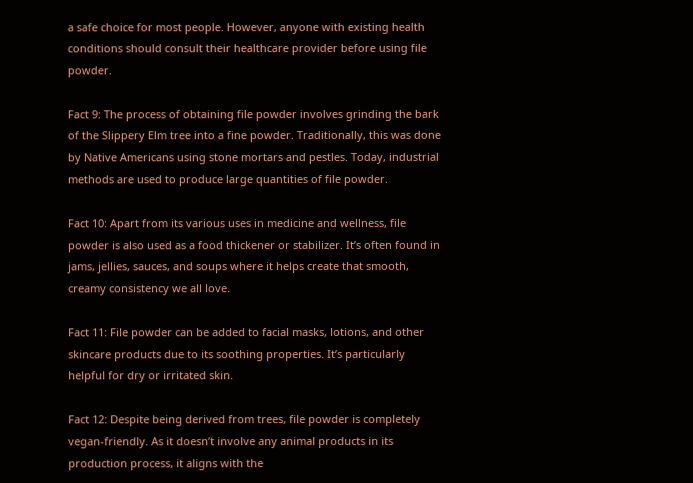a safe choice for most people. However, anyone with existing health conditions should consult their healthcare provider before using file powder.

Fact 9: The process of obtaining file powder involves grinding the bark of the Slippery Elm tree into a fine powder. Traditionally, this was done by Native Americans using stone mortars and pestles. Today, industrial methods are used to produce large quantities of file powder.

Fact 10: Apart from its various uses in medicine and wellness, file powder is also used as a food thickener or stabilizer. It’s often found in jams, jellies, sauces, and soups where it helps create that smooth, creamy consistency we all love.

Fact 11: File powder can be added to facial masks, lotions, and other skincare products due to its soothing properties. It’s particularly helpful for dry or irritated skin.

Fact 12: Despite being derived from trees, file powder is completely vegan-friendly. As it doesn’t involve any animal products in its production process, it aligns with the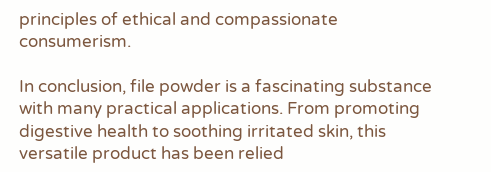principles of ethical and compassionate consumerism.

In conclusion, file powder is a fascinating substance with many practical applications. From promoting digestive health to soothing irritated skin, this versatile product has been relied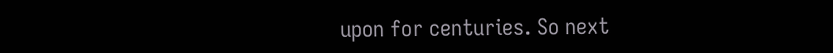upon for centuries. So next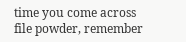time you come across file powder, remember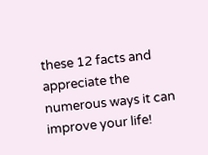these 12 facts and appreciate the numerous ways it can improve your life!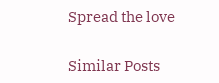Spread the love

Similar Posts